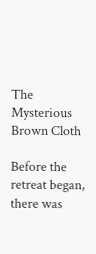The Mysterious Brown Cloth

Before the retreat began,
there was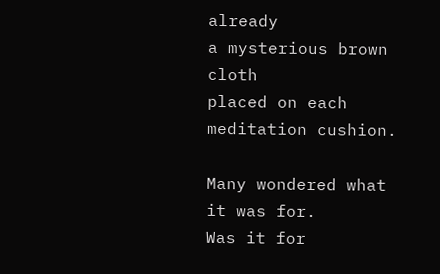already
a mysterious brown cloth
placed on each meditation cushion.

Many wondered what it was for.
Was it for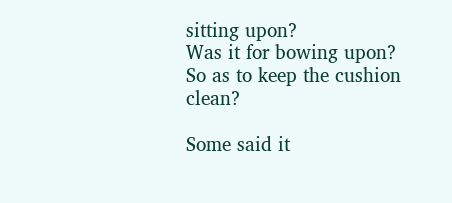sitting upon?
Was it for bowing upon?
So as to keep the cushion clean?

Some said it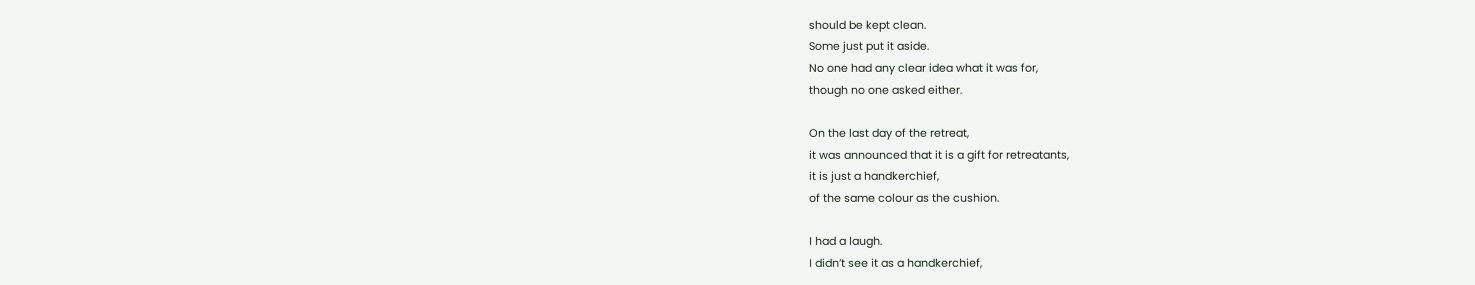should be kept clean.
Some just put it aside.
No one had any clear idea what it was for,
though no one asked either.

On the last day of the retreat,
it was announced that it is a gift for retreatants,
it is just a handkerchief,
of the same colour as the cushion.

I had a laugh.
I didn’t see it as a handkerchief,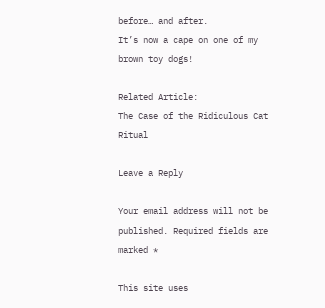before… and after.
It’s now a cape on one of my brown toy dogs!

Related Article:
The Case of the Ridiculous Cat Ritual

Leave a Reply

Your email address will not be published. Required fields are marked *

This site uses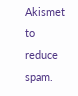Akismet to reduce spam.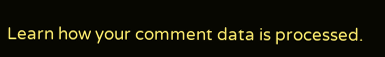Learn how your comment data is processed.